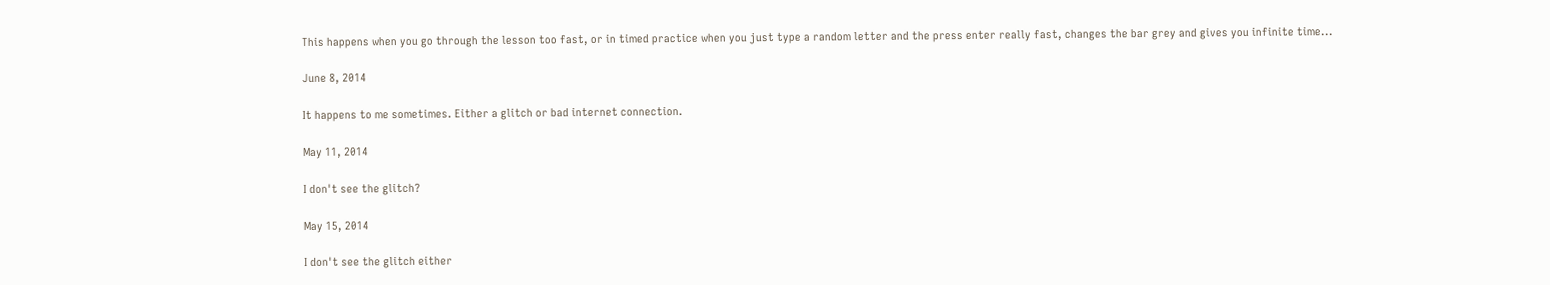This happens when you go through the lesson too fast, or in timed practice when you just type a random letter and the press enter really fast, changes the bar grey and gives you infinite time...

June 8, 2014

It happens to me sometimes. Either a glitch or bad internet connection.

May 11, 2014

I don't see the glitch?

May 15, 2014

I don't see the glitch either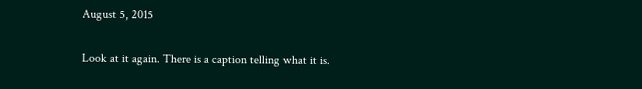August 5, 2015

Look at it again. There is a caption telling what it is.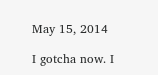May 15, 2014

I gotcha now. I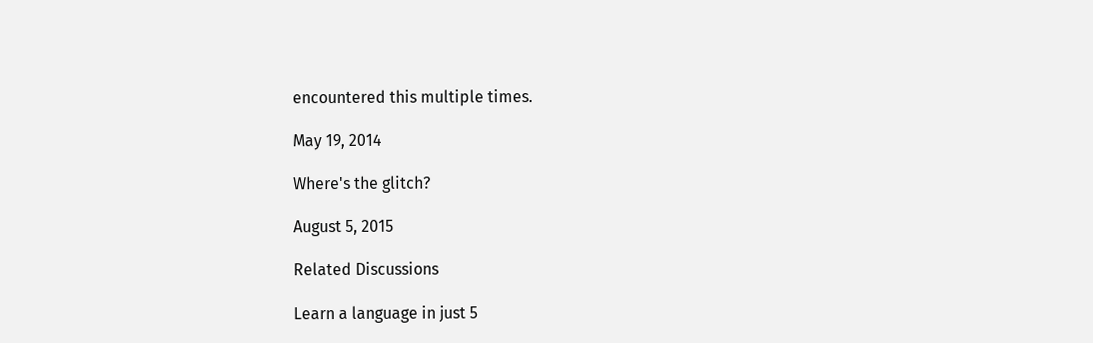encountered this multiple times.

May 19, 2014

Where's the glitch?

August 5, 2015

Related Discussions

Learn a language in just 5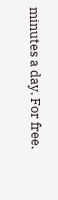minutes a day. For free.